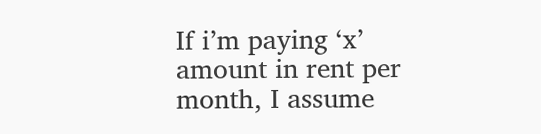If i’m paying ‘x’ amount in rent per month, I assume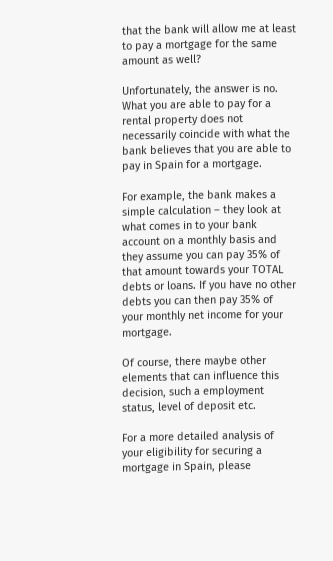that the bank will allow me at least to pay a mortgage for the same amount as well?

Unfortunately, the answer is no. What you are able to pay for a rental property does not necessarily coincide with what the bank believes that you are able to pay in Spain for a mortgage.

For example, the bank makes a simple calculation – they look at what comes in to your bank account on a monthly basis and they assume you can pay 35% of that amount towards your TOTAL debts or loans. If you have no other debts you can then pay 35% of your monthly net income for your mortgage.

Of course, there maybe other elements that can influence this decision, such a employment status, level of deposit etc.

For a more detailed analysis of your eligibility for securing a mortgage in Spain, please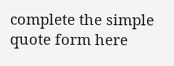complete the simple quote form here